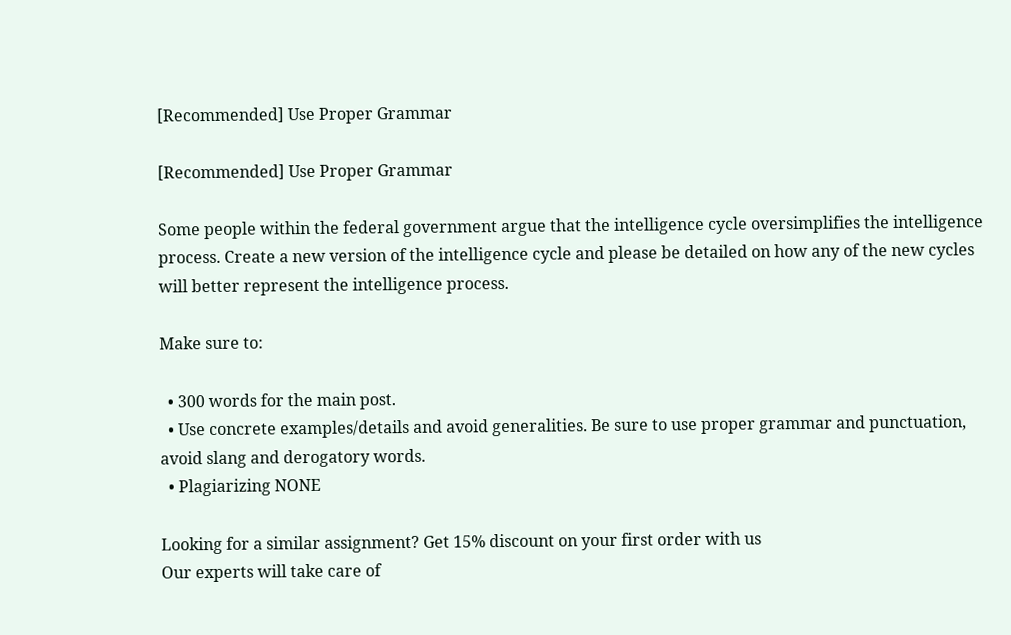[Recommended] Use Proper Grammar

[Recommended] Use Proper Grammar

Some people within the federal government argue that the intelligence cycle oversimplifies the intelligence process. Create a new version of the intelligence cycle and please be detailed on how any of the new cycles will better represent the intelligence process.

Make sure to:

  • 300 words for the main post.
  • Use concrete examples/details and avoid generalities. Be sure to use proper grammar and punctuation, avoid slang and derogatory words.
  • Plagiarizing NONE

Looking for a similar assignment? Get 15% discount on your first order with us
Our experts will take care of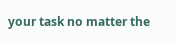your task no matter the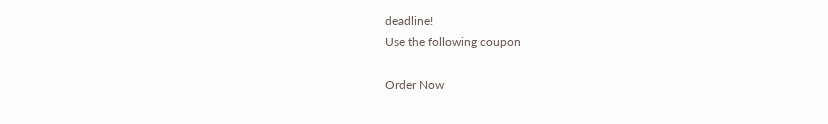deadline!
Use the following coupon

Order Now